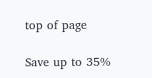top of page

Save up to 35%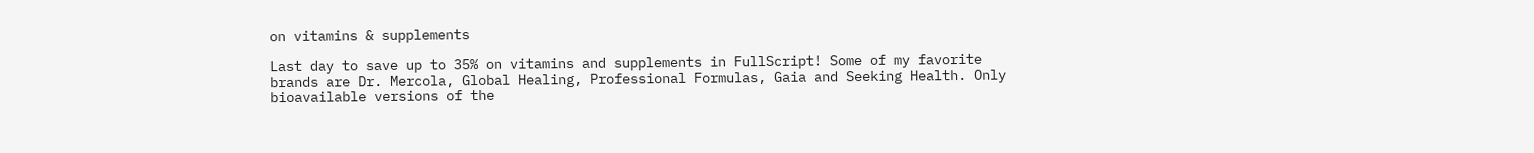on vitamins & supplements

Last day to save up to 35% on vitamins and supplements in FullScript! Some of my favorite brands are Dr. Mercola, Global Healing, Professional Formulas, Gaia and Seeking Health. Only bioavailable versions of the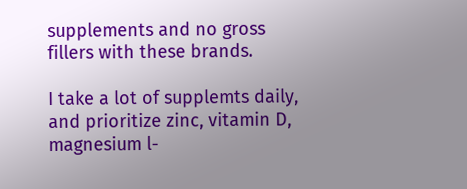supplements and no gross fillers with these brands.

I take a lot of supplemts daily, and prioritize zinc, vitamin D, magnesium l-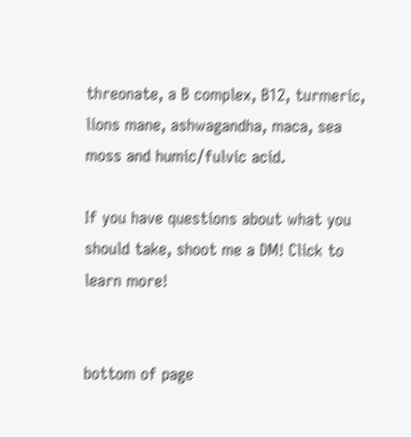threonate, a B complex, B12, turmeric, lions mane, ashwagandha, maca, sea moss and humic/fulvic acid.

If you have questions about what you should take, shoot me a DM! Click to learn more!


bottom of page